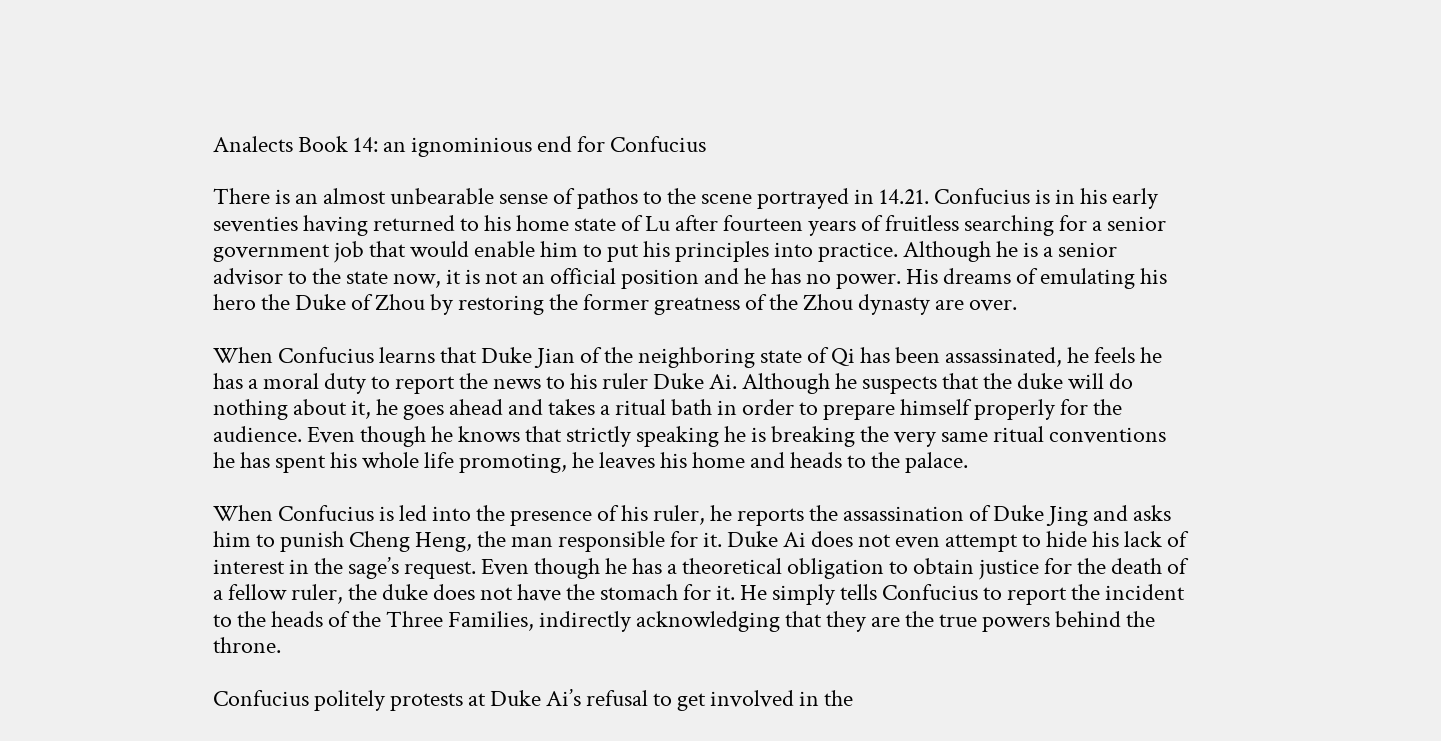Analects Book 14: an ignominious end for Confucius

There is an almost unbearable sense of pathos to the scene portrayed in 14.21. Confucius is in his early seventies having returned to his home state of Lu after fourteen years of fruitless searching for a senior government job that would enable him to put his principles into practice. Although he is a senior advisor to the state now, it is not an official position and he has no power. His dreams of emulating his hero the Duke of Zhou by restoring the former greatness of the Zhou dynasty are over.

When Confucius learns that Duke Jian of the neighboring state of Qi has been assassinated, he feels he has a moral duty to report the news to his ruler Duke Ai. Although he suspects that the duke will do nothing about it, he goes ahead and takes a ritual bath in order to prepare himself properly for the audience. Even though he knows that strictly speaking he is breaking the very same ritual conventions he has spent his whole life promoting, he leaves his home and heads to the palace.

When Confucius is led into the presence of his ruler, he reports the assassination of Duke Jing and asks him to punish Cheng Heng, the man responsible for it. Duke Ai does not even attempt to hide his lack of interest in the sage’s request. Even though he has a theoretical obligation to obtain justice for the death of a fellow ruler, the duke does not have the stomach for it. He simply tells Confucius to report the incident to the heads of the Three Families, indirectly acknowledging that they are the true powers behind the throne.

Confucius politely protests at Duke Ai’s refusal to get involved in the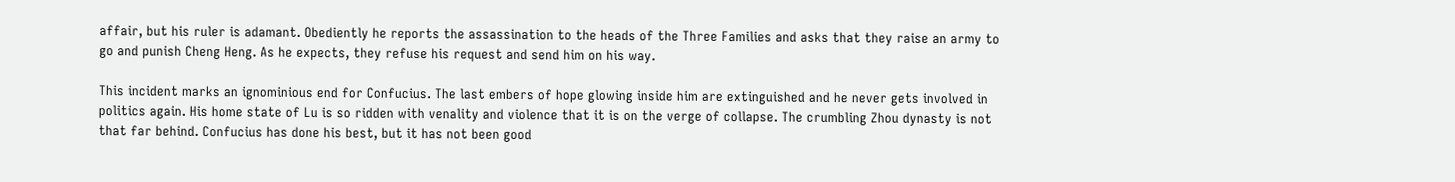affair, but his ruler is adamant. Obediently he reports the assassination to the heads of the Three Families and asks that they raise an army to go and punish Cheng Heng. As he expects, they refuse his request and send him on his way.

This incident marks an ignominious end for Confucius. The last embers of hope glowing inside him are extinguished and he never gets involved in politics again. His home state of Lu is so ridden with venality and violence that it is on the verge of collapse. The crumbling Zhou dynasty is not that far behind. Confucius has done his best, but it has not been good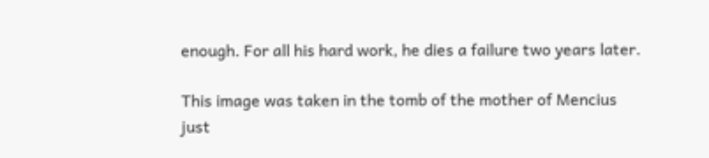enough. For all his hard work, he dies a failure two years later.

This image was taken in the tomb of the mother of Mencius just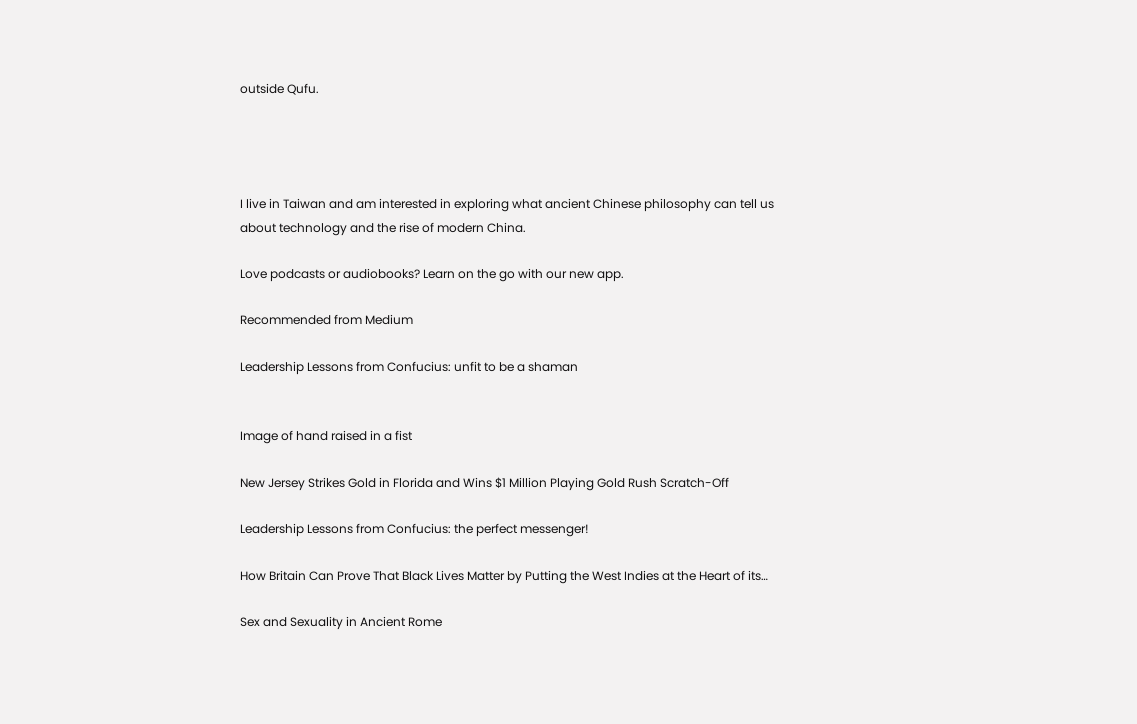outside Qufu.




I live in Taiwan and am interested in exploring what ancient Chinese philosophy can tell us about technology and the rise of modern China.

Love podcasts or audiobooks? Learn on the go with our new app.

Recommended from Medium

Leadership Lessons from Confucius: unfit to be a shaman


Image of hand raised in a fist

New Jersey Strikes Gold in Florida and Wins $1 Million Playing Gold Rush Scratch-Off

Leadership Lessons from Confucius: the perfect messenger!

How Britain Can Prove That Black Lives Matter by Putting the West Indies at the Heart of its…

Sex and Sexuality in Ancient Rome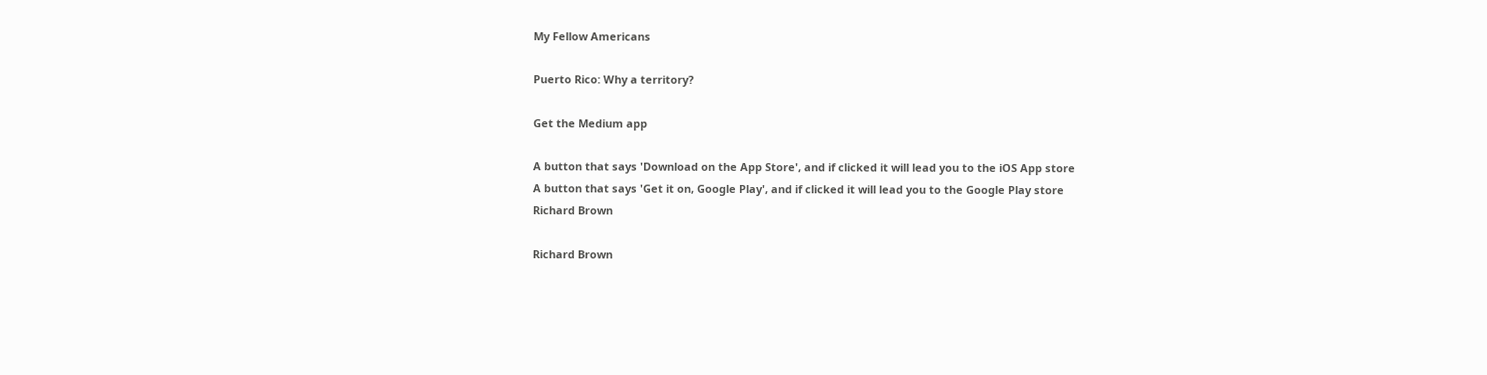My Fellow Americans

Puerto Rico: Why a territory?

Get the Medium app

A button that says 'Download on the App Store', and if clicked it will lead you to the iOS App store
A button that says 'Get it on, Google Play', and if clicked it will lead you to the Google Play store
Richard Brown

Richard Brown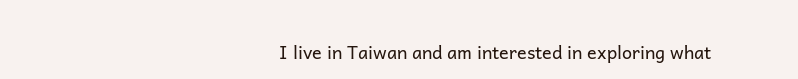I live in Taiwan and am interested in exploring what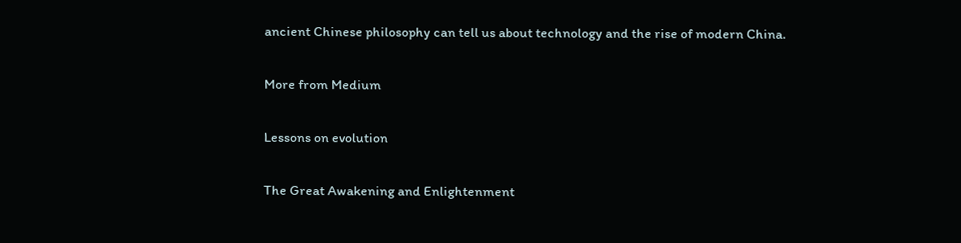ancient Chinese philosophy can tell us about technology and the rise of modern China.

More from Medium

Lessons on evolution

The Great Awakening and Enlightenment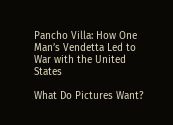Pancho Villa: How One Man’s Vendetta Led to War with the United States

What Do Pictures Want?